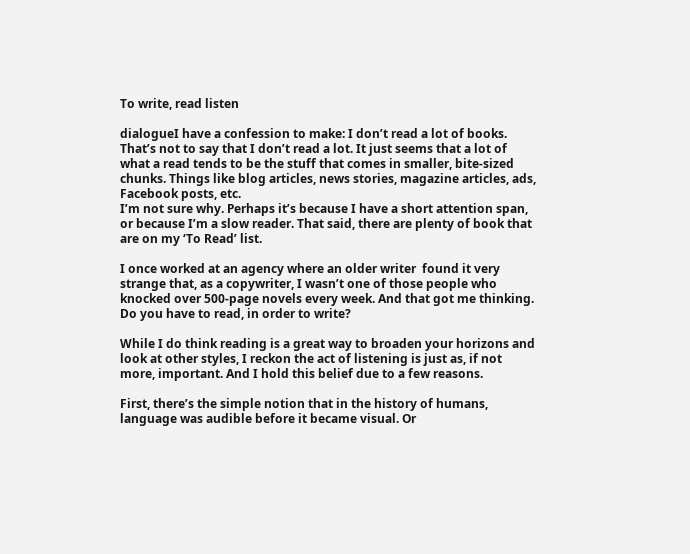To write, read listen

dialogueI have a confession to make: I don’t read a lot of books.
That’s not to say that I don’t read a lot. It just seems that a lot of what a read tends to be the stuff that comes in smaller, bite-sized chunks. Things like blog articles, news stories, magazine articles, ads, Facebook posts, etc.
I’m not sure why. Perhaps it’s because I have a short attention span, or because I’m a slow reader. That said, there are plenty of book that are on my ‘To Read’ list.

I once worked at an agency where an older writer  found it very strange that, as a copywriter, I wasn’t one of those people who knocked over 500-page novels every week. And that got me thinking. Do you have to read, in order to write?

While I do think reading is a great way to broaden your horizons and look at other styles, I reckon the act of listening is just as, if not more, important. And I hold this belief due to a few reasons.

First, there’s the simple notion that in the history of humans, language was audible before it became visual. Or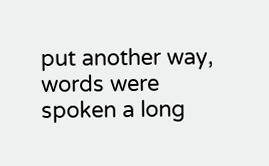put another way, words were spoken a long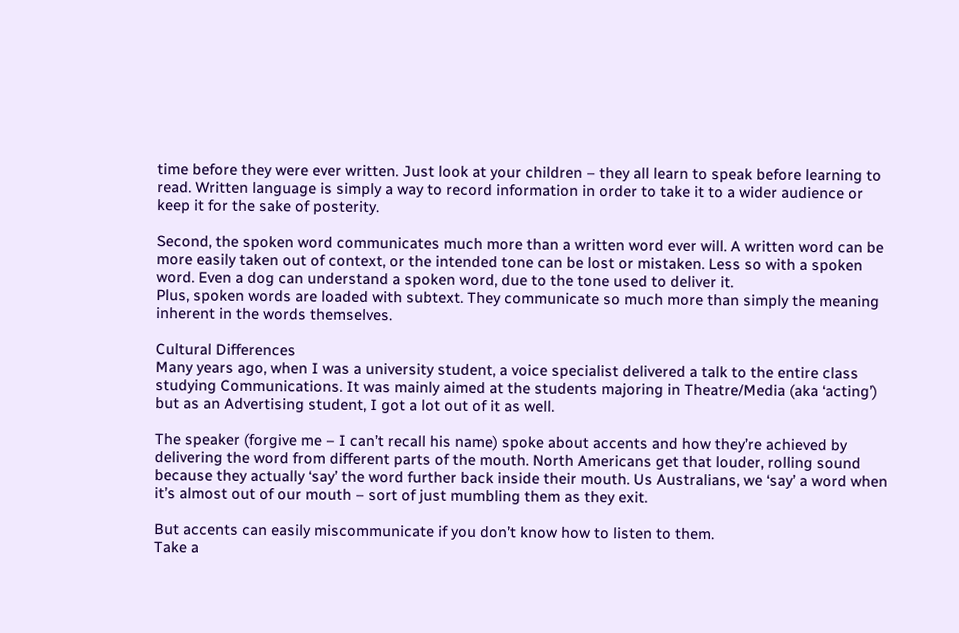time before they were ever written. Just look at your children – they all learn to speak before learning to read. Written language is simply a way to record information in order to take it to a wider audience or keep it for the sake of posterity.

Second, the spoken word communicates much more than a written word ever will. A written word can be more easily taken out of context, or the intended tone can be lost or mistaken. Less so with a spoken word. Even a dog can understand a spoken word, due to the tone used to deliver it.
Plus, spoken words are loaded with subtext. They communicate so much more than simply the meaning inherent in the words themselves.

Cultural Differences
Many years ago, when I was a university student, a voice specialist delivered a talk to the entire class studying Communications. It was mainly aimed at the students majoring in Theatre/Media (aka ‘acting’) but as an Advertising student, I got a lot out of it as well.

The speaker (forgive me – I can’t recall his name) spoke about accents and how they’re achieved by delivering the word from different parts of the mouth. North Americans get that louder, rolling sound because they actually ‘say’ the word further back inside their mouth. Us Australians, we ‘say’ a word when it’s almost out of our mouth – sort of just mumbling them as they exit.

But accents can easily miscommunicate if you don’t know how to listen to them.
Take a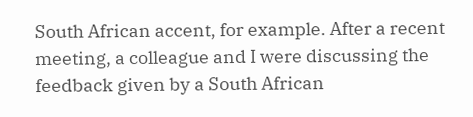South African accent, for example. After a recent meeting, a colleague and I were discussing the feedback given by a South African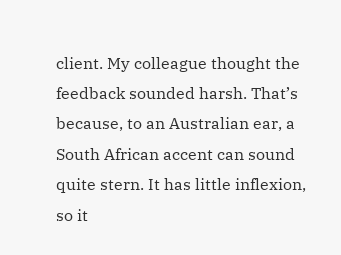client. My colleague thought the feedback sounded harsh. That’s because, to an Australian ear, a South African accent can sound quite stern. It has little inflexion, so it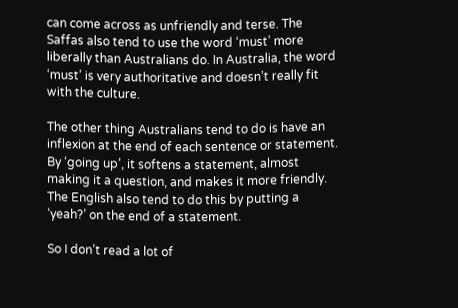can come across as unfriendly and terse. The Saffas also tend to use the word ‘must’ more liberally than Australians do. In Australia, the word ‘must’ is very authoritative and doesn’t really fit with the culture.

The other thing Australians tend to do is have an inflexion at the end of each sentence or statement. By ‘going up’, it softens a statement, almost making it a question, and makes it more friendly.
The English also tend to do this by putting a ‘yeah?’ on the end of a statement.

So I don’t read a lot of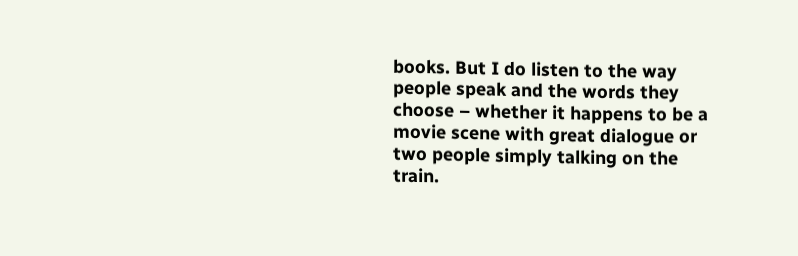books. But I do listen to the way people speak and the words they choose – whether it happens to be a movie scene with great dialogue or  two people simply talking on the train.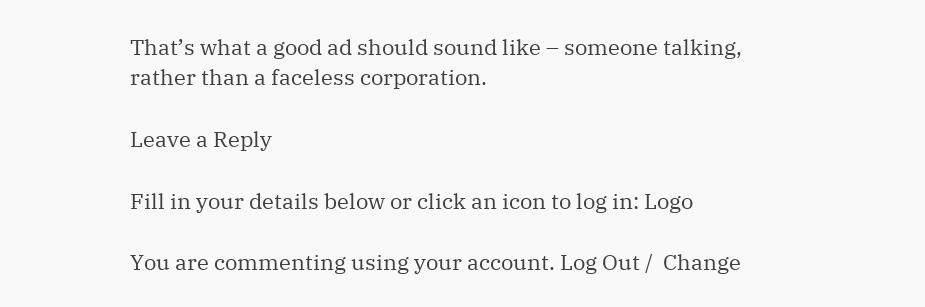That’s what a good ad should sound like – someone talking, rather than a faceless corporation.

Leave a Reply

Fill in your details below or click an icon to log in: Logo

You are commenting using your account. Log Out /  Change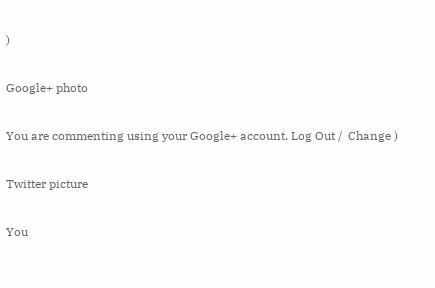)

Google+ photo

You are commenting using your Google+ account. Log Out /  Change )

Twitter picture

You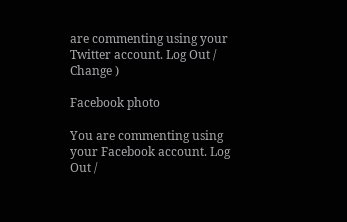are commenting using your Twitter account. Log Out /  Change )

Facebook photo

You are commenting using your Facebook account. Log Out /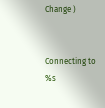Change )


Connecting to %s